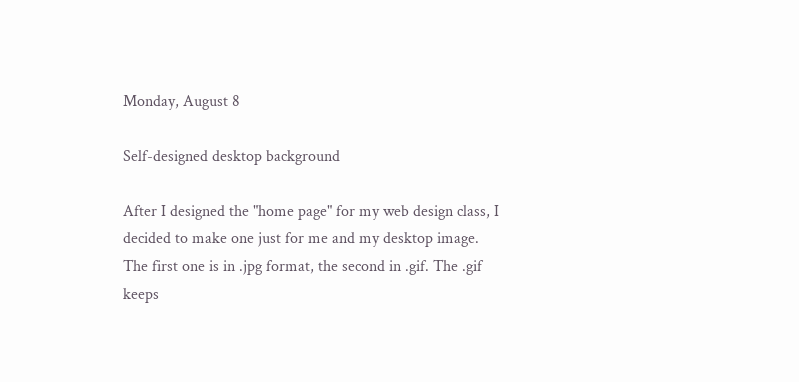Monday, August 8

Self-designed desktop background

After I designed the "home page" for my web design class, I decided to make one just for me and my desktop image. The first one is in .jpg format, the second in .gif. The .gif keeps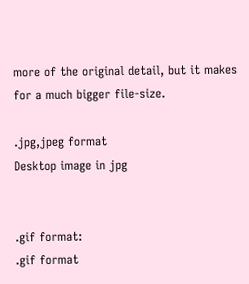more of the original detail, but it makes for a much bigger file-size.

.jpg,jpeg format
Desktop image in jpg


.gif format:
.gif format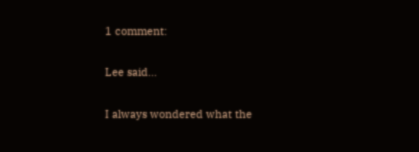1 comment:

Lee said...

I always wondered what the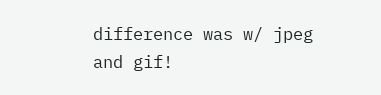difference was w/ jpeg and gif!